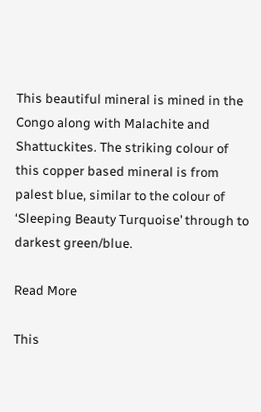This beautiful mineral is mined in the Congo along with Malachite and Shattuckites. The striking colour of this copper based mineral is from palest blue, similar to the colour of ‘Sleeping Beauty Turquoise’ through to darkest green/blue.

Read More

This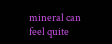mineral can feel quite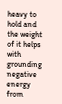heavy to hold and the weight of it helps with grounding negative energy from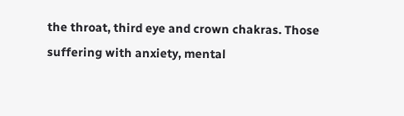the throat, third eye and crown chakras. Those suffering with anxiety, mental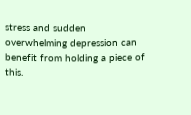stress and sudden overwhelming depression can benefit from holding a piece of this.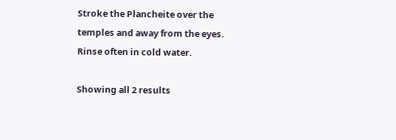Stroke the Plancheite over the temples and away from the eyes. Rinse often in cold water.

Showing all 2 results